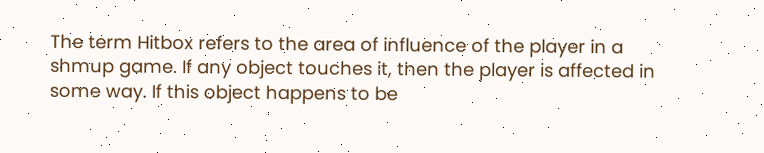The term Hitbox refers to the area of influence of the player in a shmup game. If any object touches it, then the player is affected in some way. If this object happens to be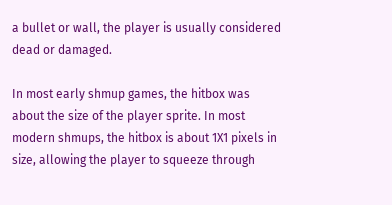a bullet or wall, the player is usually considered dead or damaged.

In most early shmup games, the hitbox was about the size of the player sprite. In most modern shmups, the hitbox is about 1X1 pixels in size, allowing the player to squeeze through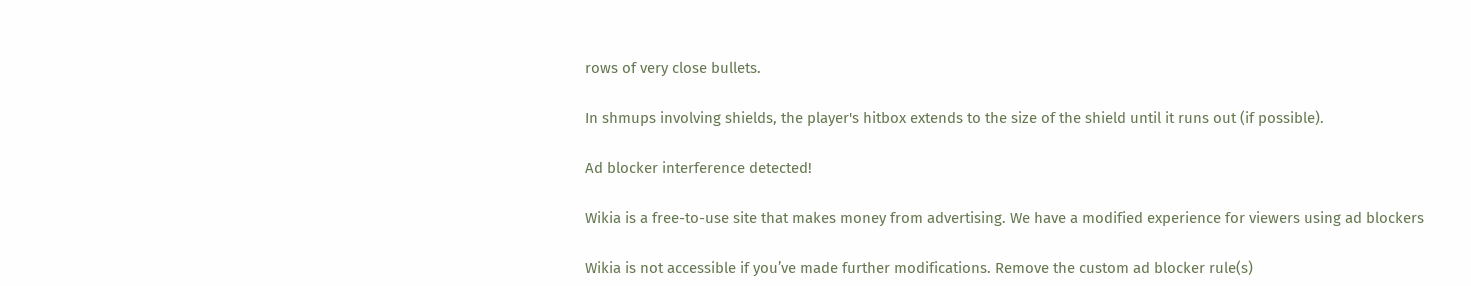rows of very close bullets.

In shmups involving shields, the player's hitbox extends to the size of the shield until it runs out (if possible).

Ad blocker interference detected!

Wikia is a free-to-use site that makes money from advertising. We have a modified experience for viewers using ad blockers

Wikia is not accessible if you’ve made further modifications. Remove the custom ad blocker rule(s)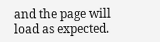and the page will load as expected.